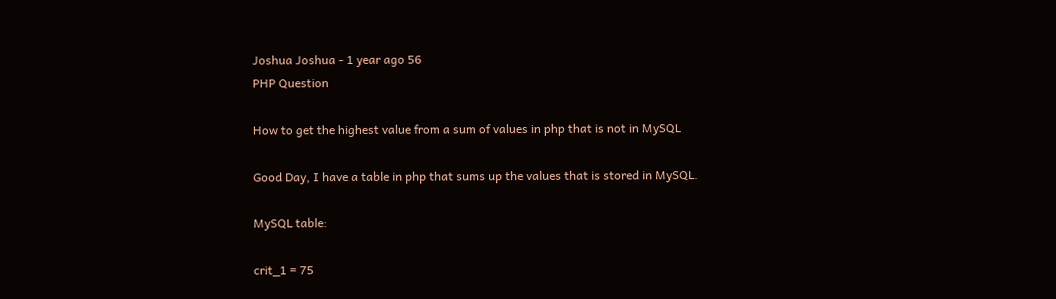Joshua Joshua - 1 year ago 56
PHP Question

How to get the highest value from a sum of values in php that is not in MySQL

Good Day, I have a table in php that sums up the values that is stored in MySQL.

MySQL table:

crit_1 = 75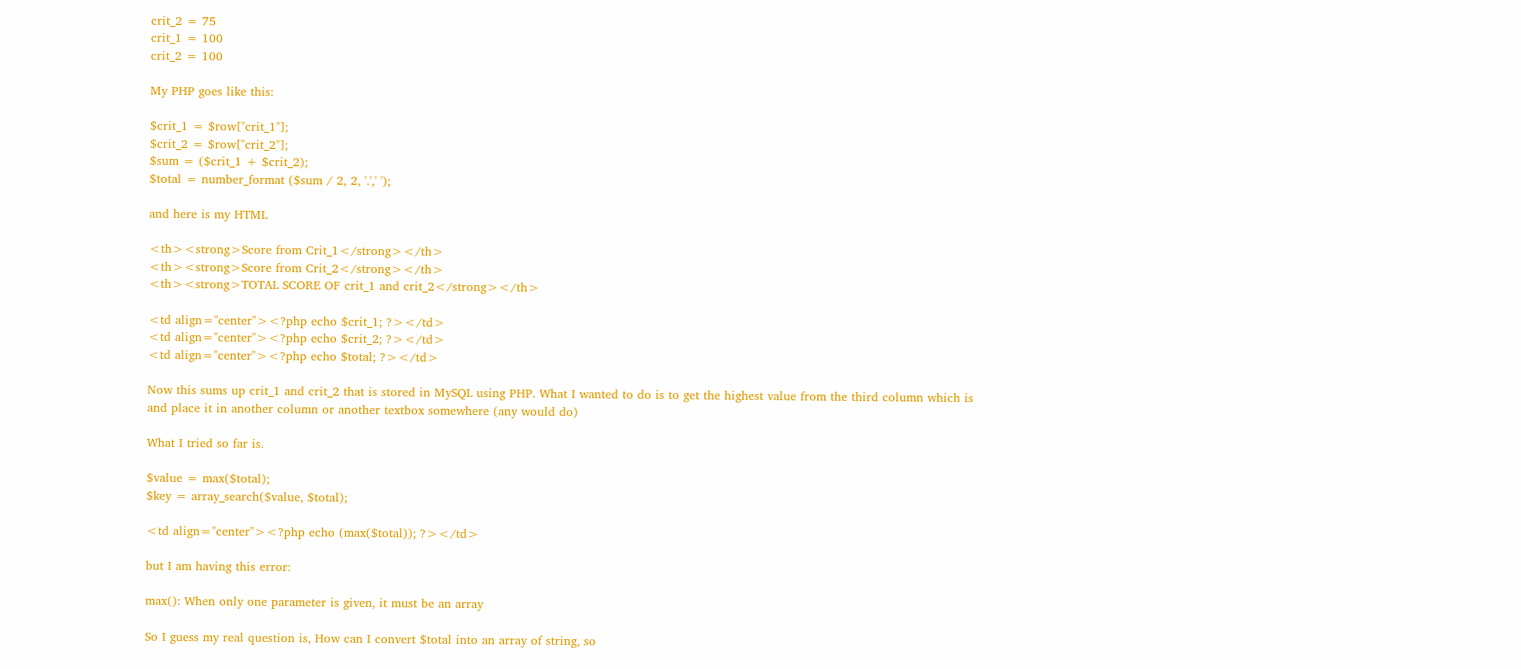crit_2 = 75
crit_1 = 100
crit_2 = 100

My PHP goes like this:

$crit_1 = $row["crit_1"];
$crit_2 = $row["crit_2"];
$sum = ($crit_1 + $crit_2);
$total = number_format ($sum / 2, 2, '.',' ');

and here is my HTML

<th><strong>Score from Crit_1</strong></th>
<th><strong>Score from Crit_2</strong></th>
<th><strong>TOTAL SCORE OF crit_1 and crit_2</strong></th>

<td align="center"><?php echo $crit_1; ?></td>
<td align="center"><?php echo $crit_2; ?></td>
<td align="center"><?php echo $total; ?></td>

Now this sums up crit_1 and crit_2 that is stored in MySQL using PHP. What I wanted to do is to get the highest value from the third column which is
and place it in another column or another textbox somewhere (any would do)

What I tried so far is.

$value = max($total);
$key = array_search($value, $total);

<td align="center"><?php echo (max($total)); ?></td>

but I am having this error:

max(): When only one parameter is given, it must be an array

So I guess my real question is, How can I convert $total into an array of string, so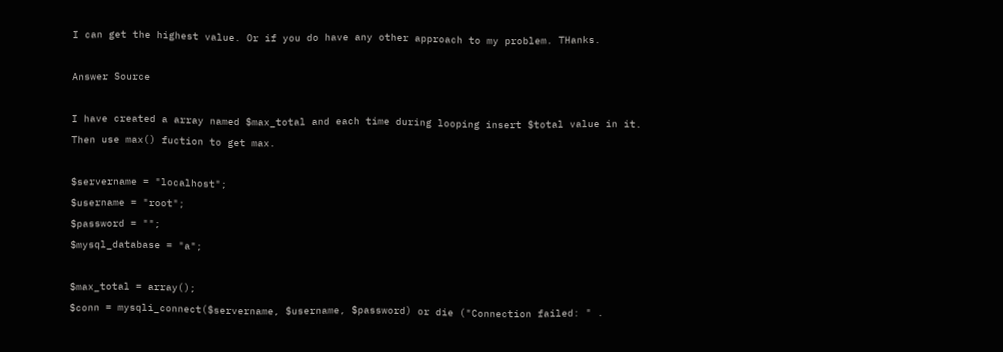I can get the highest value. Or if you do have any other approach to my problem. THanks.

Answer Source

I have created a array named $max_total and each time during looping insert $total value in it. Then use max() fuction to get max.

$servername = "localhost";
$username = "root";
$password = "";
$mysql_database = "a";

$max_total = array();
$conn = mysqli_connect($servername, $username, $password) or die ("Connection failed: " .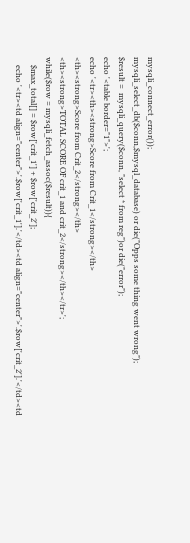mysqli_connect_error());
mysqli_select_db($conn,$mysql_database) or die("Opps some thing went wrong");
$result =  mysqli_query($conn, "select * from reg")or die("error");
echo '<table border="1">';
echo '<tr><th><strong>Score from Crit_1</strong></th>
<th><strong>Score from Crit_2</strong></th>
<th><strong>TOTAL SCORE OF crit_1 and crit_2</strong></th></tr>';
while($row = mysqli_fetch_assoc($result)){
    $max_total[] = $row['crit_1'] + $row['crit_2'];
    echo '<tr><td align="center">'.$row['crit_1'].'</td><td align="center">'.$row['crit_2'].'</td><td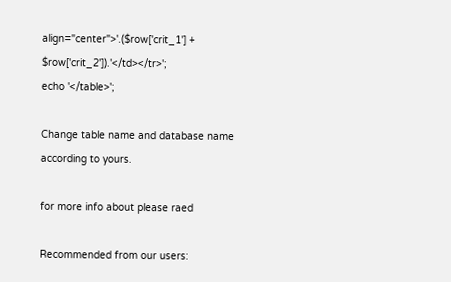align="center">'.($row['crit_1'] + $row['crit_2']).'</td></tr>';
echo '</table>';

Change table name and database name according to yours.

for more info about please raed

Recommended from our users: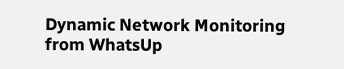Dynamic Network Monitoring from WhatsUp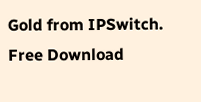Gold from IPSwitch. Free Download